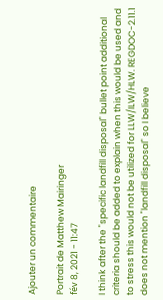Ajouter un commentaire

Portrait de Matthew Mairinger
fév 8, 2021 - 11:47

I think after the "specific landfill disposal" bullet point additional criteria should be added to explain when this would be used and to stress this would not be utilized for LLW/ILW/HLW. REGDOC-2.11.1 does not mention "landfill disposal" so I believe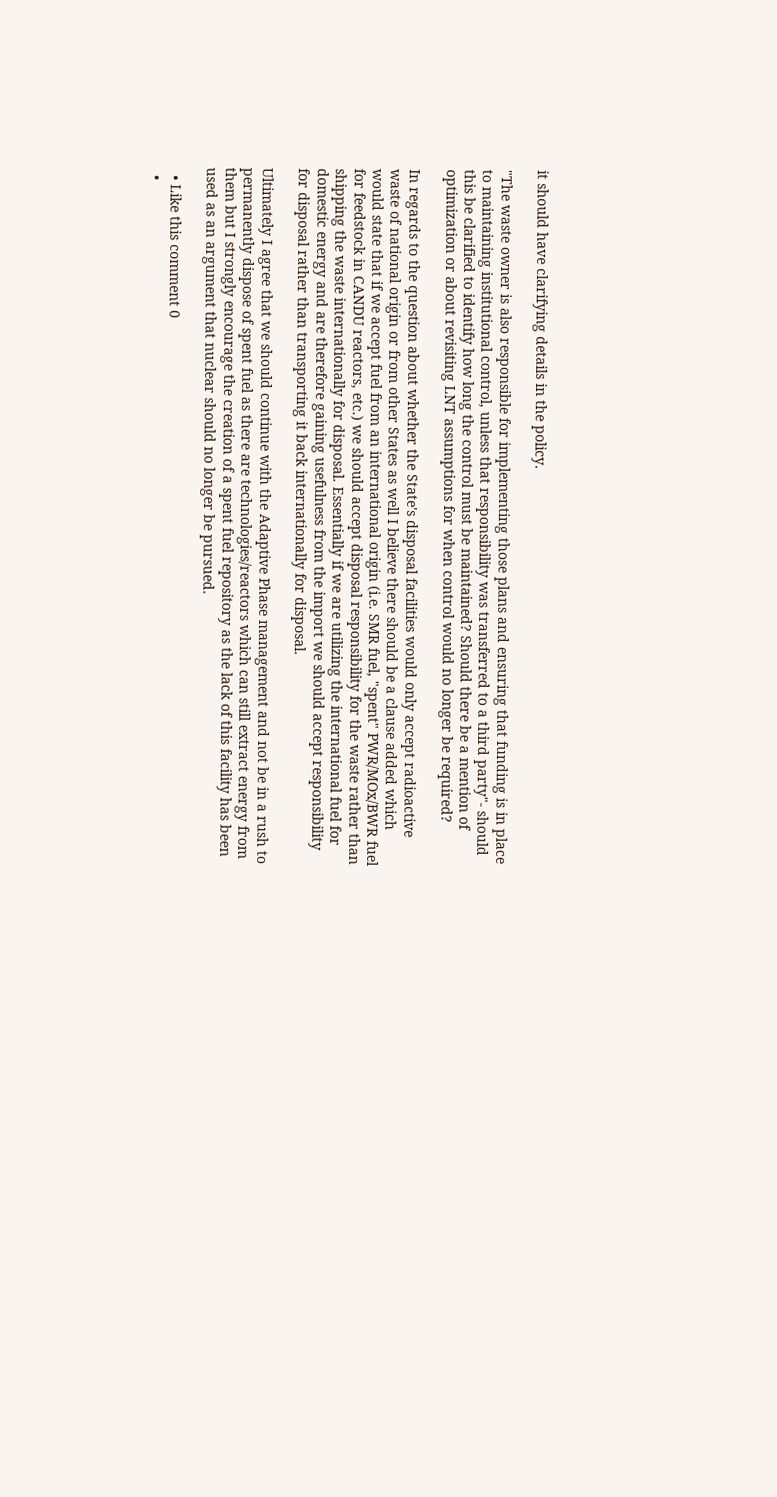it should have clarifying details in the policy.

"The waste owner is also responsible for implementing those plans and ensuring that funding is in place to maintaining institutional control, unless that responsibility was transferred to a third party"- should this be clarified to identify how long the control must be maintained? Should there be a mention of optimization or about revisiting LNT assumptions for when control would no longer be required?

In regards to the question about whether the State's disposal facilities would only accept radioactive waste of national origin or from other States as well I believe there should be a clause added which would state that if we accept fuel from an international origin (i.e. SMR fuel, "spent" PWR/MOx/BWR fuel for feedstock in CANDU reactors, etc.) we should accept disposal responsibility for the waste rather than shipping the waste internationally for disposal. Essentially if we are utilizing the international fuel for domestic energy and are therefore gaining usefulness from the import we should accept responsibility for disposal rather than transporting it back internationally for disposal.

Ultimately I agree that we should continue with the Adaptive Phase management and not be in a rush to permanently dispose of spent fuel as there are technologies/reactors which can still extract energy from them but I strongly encourage the creation of a spent fuel repository as the lack of this facility has been used as an argument that nuclear should no longer be pursued.

  • Like this comment 0
  •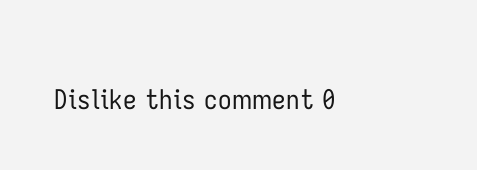Dislike this comment 0